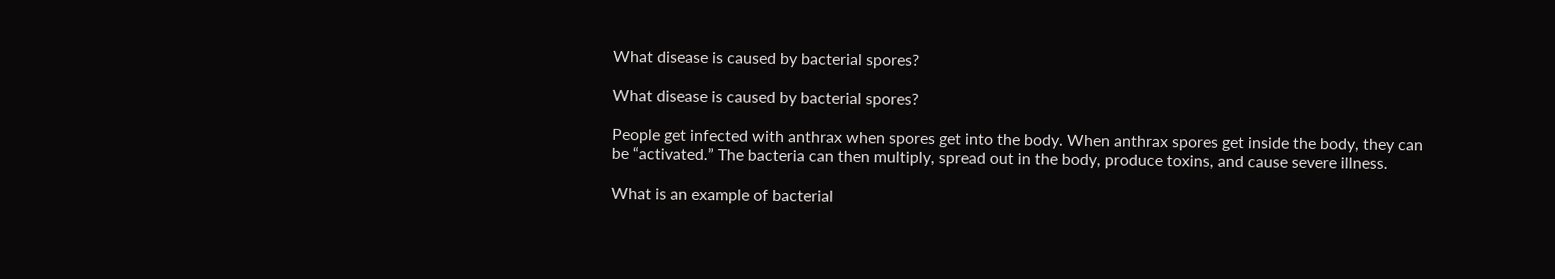What disease is caused by bacterial spores?

What disease is caused by bacterial spores?

People get infected with anthrax when spores get into the body. When anthrax spores get inside the body, they can be “activated.” The bacteria can then multiply, spread out in the body, produce toxins, and cause severe illness.

What is an example of bacterial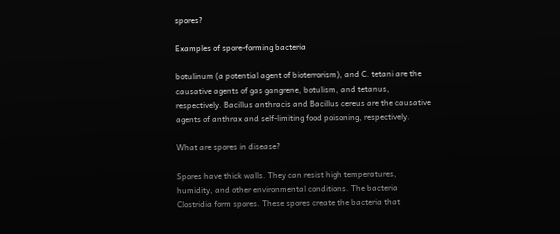spores?

Examples of spore-forming bacteria

botulinum (a potential agent of bioterrorism), and C. tetani are the causative agents of gas gangrene, botulism, and tetanus, respectively. Bacillus anthracis and Bacillus cereus are the causative agents of anthrax and self-limiting food poisoning, respectively.

What are spores in disease?

Spores have thick walls. They can resist high temperatures, humidity, and other environmental conditions. The bacteria Clostridia form spores. These spores create the bacteria that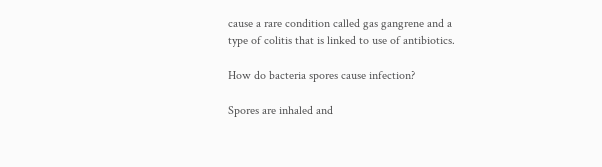cause a rare condition called gas gangrene and a type of colitis that is linked to use of antibiotics.

How do bacteria spores cause infection?

Spores are inhaled and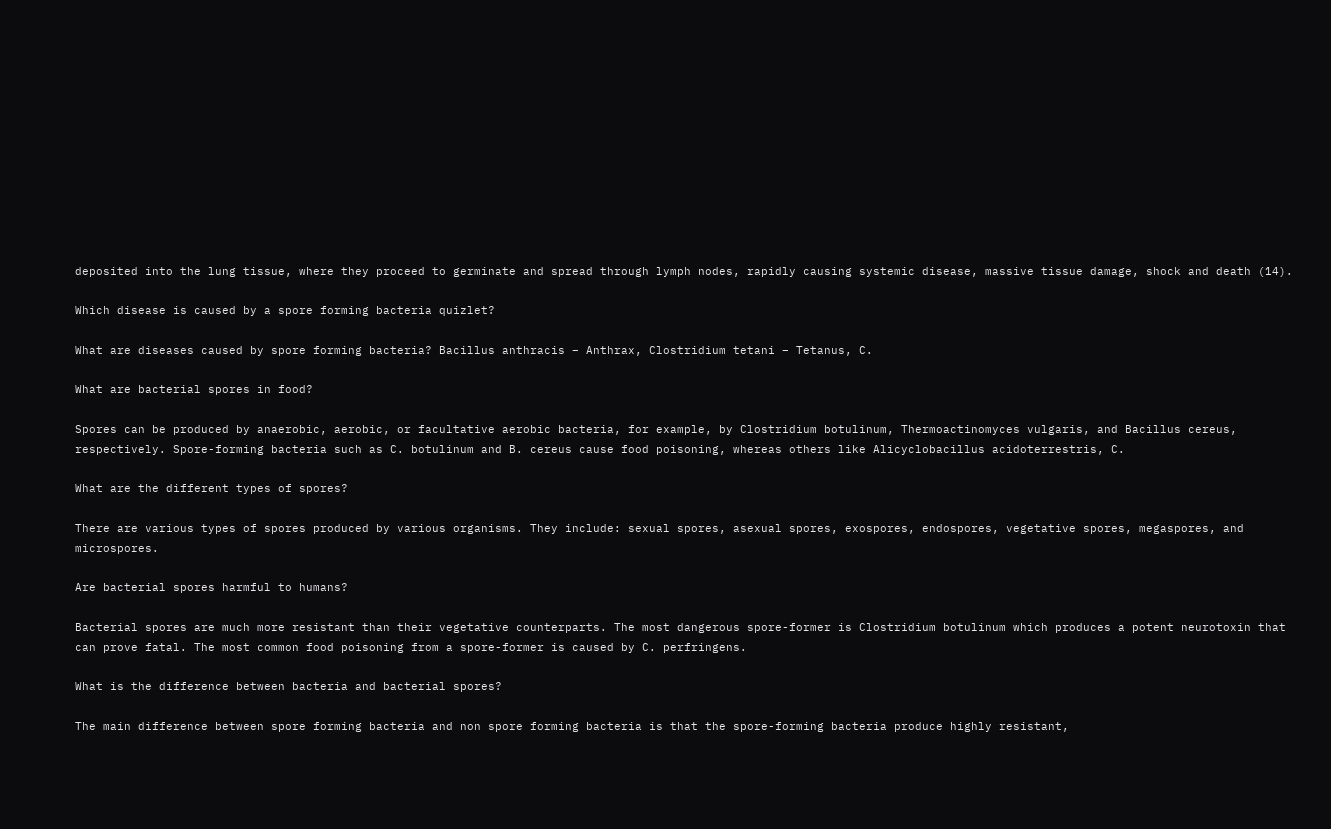deposited into the lung tissue, where they proceed to germinate and spread through lymph nodes, rapidly causing systemic disease, massive tissue damage, shock and death (14).

Which disease is caused by a spore forming bacteria quizlet?

What are diseases caused by spore forming bacteria? Bacillus anthracis – Anthrax, Clostridium tetani – Tetanus, C.

What are bacterial spores in food?

Spores can be produced by anaerobic, aerobic, or facultative aerobic bacteria, for example, by Clostridium botulinum, Thermoactinomyces vulgaris, and Bacillus cereus, respectively. Spore-forming bacteria such as C. botulinum and B. cereus cause food poisoning, whereas others like Alicyclobacillus acidoterrestris, C.

What are the different types of spores?

There are various types of spores produced by various organisms. They include: sexual spores, asexual spores, exospores, endospores, vegetative spores, megaspores, and microspores.

Are bacterial spores harmful to humans?

Bacterial spores are much more resistant than their vegetative counterparts. The most dangerous spore-former is Clostridium botulinum which produces a potent neurotoxin that can prove fatal. The most common food poisoning from a spore-former is caused by C. perfringens.

What is the difference between bacteria and bacterial spores?

The main difference between spore forming bacteria and non spore forming bacteria is that the spore-forming bacteria produce highly resistant,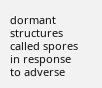dormant structures called spores in response to adverse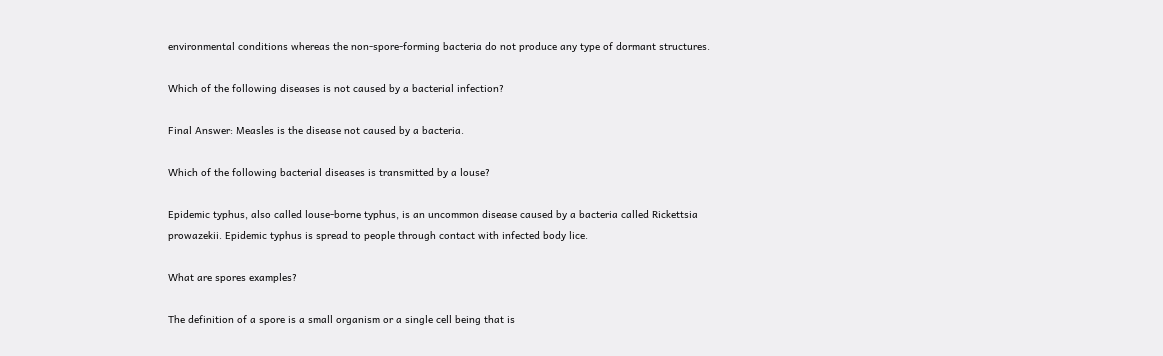environmental conditions whereas the non-spore-forming bacteria do not produce any type of dormant structures.

Which of the following diseases is not caused by a bacterial infection?

Final Answer: Measles is the disease not caused by a bacteria.

Which of the following bacterial diseases is transmitted by a louse?

Epidemic typhus, also called louse-borne typhus, is an uncommon disease caused by a bacteria called Rickettsia prowazekii. Epidemic typhus is spread to people through contact with infected body lice.

What are spores examples?

The definition of a spore is a small organism or a single cell being that is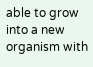able to grow into a new organism with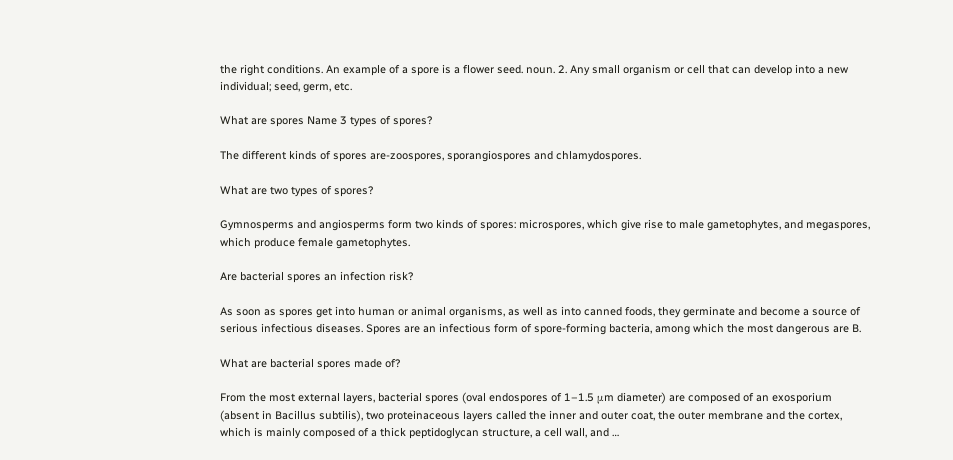the right conditions. An example of a spore is a flower seed. noun. 2. Any small organism or cell that can develop into a new individual; seed, germ, etc.

What are spores Name 3 types of spores?

The different kinds of spores are-zoospores, sporangiospores and chlamydospores.

What are two types of spores?

Gymnosperms and angiosperms form two kinds of spores: microspores, which give rise to male gametophytes, and megaspores, which produce female gametophytes.

Are bacterial spores an infection risk?

As soon as spores get into human or animal organisms, as well as into canned foods, they germinate and become a source of serious infectious diseases. Spores are an infectious form of spore-forming bacteria, among which the most dangerous are B.

What are bacterial spores made of?

From the most external layers, bacterial spores (oval endospores of 1–1.5 μm diameter) are composed of an exosporium (absent in Bacillus subtilis), two proteinaceous layers called the inner and outer coat, the outer membrane and the cortex, which is mainly composed of a thick peptidoglycan structure, a cell wall, and …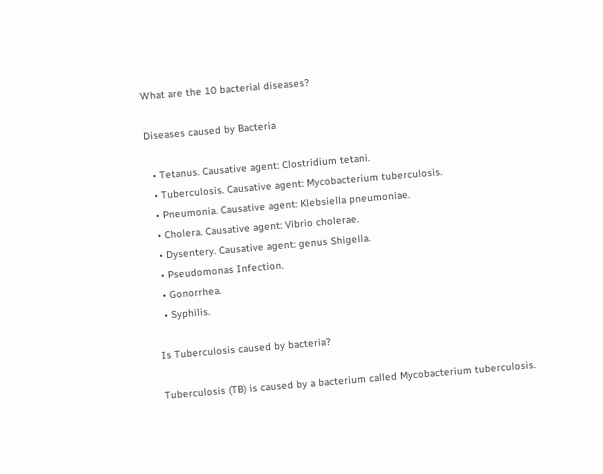What are the 10 bacterial diseases?

Diseases caused by Bacteria

  • Tetanus. Causative agent: Clostridium tetani.
  • Tuberculosis. Causative agent: Mycobacterium tuberculosis.
  • Pneumonia. Causative agent: Klebsiella pneumoniae.
  • Cholera. Causative agent: Vibrio cholerae.
  • Dysentery. Causative agent: genus Shigella.
  • Pseudomonas Infection.
  • Gonorrhea.
  • Syphilis.

Is Tuberculosis caused by bacteria?

Tuberculosis (TB) is caused by a bacterium called Mycobacterium tuberculosis.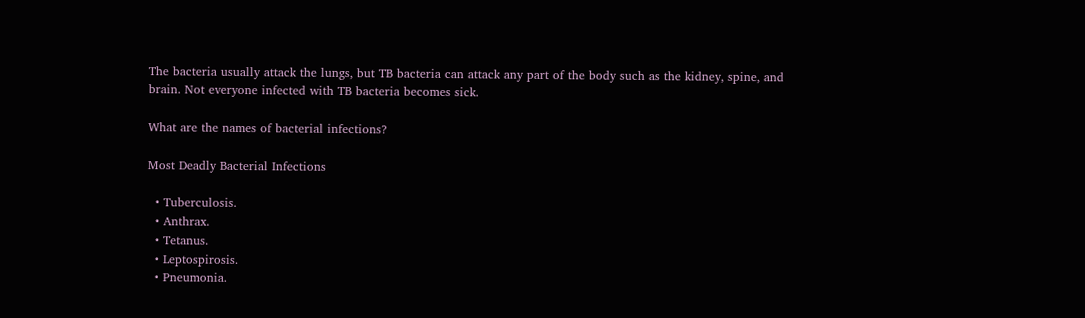The bacteria usually attack the lungs, but TB bacteria can attack any part of the body such as the kidney, spine, and brain. Not everyone infected with TB bacteria becomes sick.

What are the names of bacterial infections?

Most Deadly Bacterial Infections

  • Tuberculosis.
  • Anthrax.
  • Tetanus.
  • Leptospirosis.
  • Pneumonia.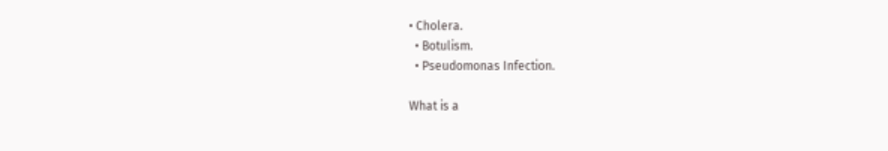• Cholera.
  • Botulism.
  • Pseudomonas Infection.

What is a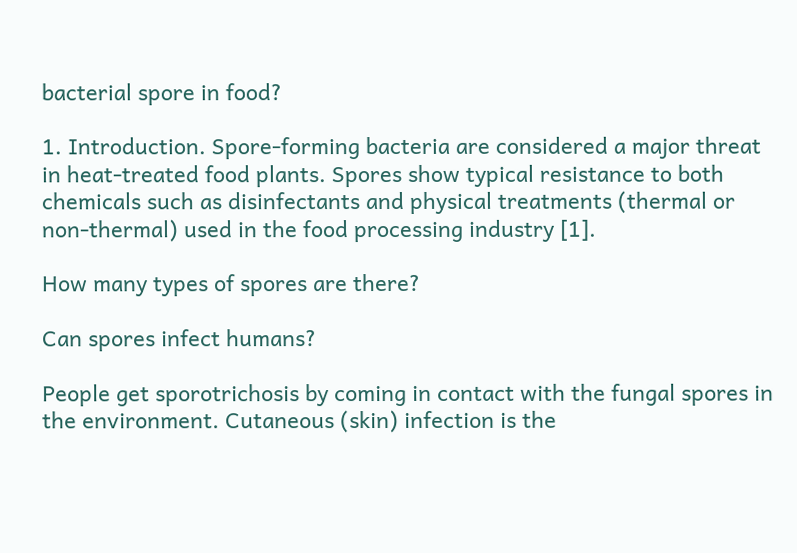bacterial spore in food?

1. Introduction. Spore-forming bacteria are considered a major threat in heat-treated food plants. Spores show typical resistance to both chemicals such as disinfectants and physical treatments (thermal or non-thermal) used in the food processing industry [1].

How many types of spores are there?

Can spores infect humans?

People get sporotrichosis by coming in contact with the fungal spores in the environment. Cutaneous (skin) infection is the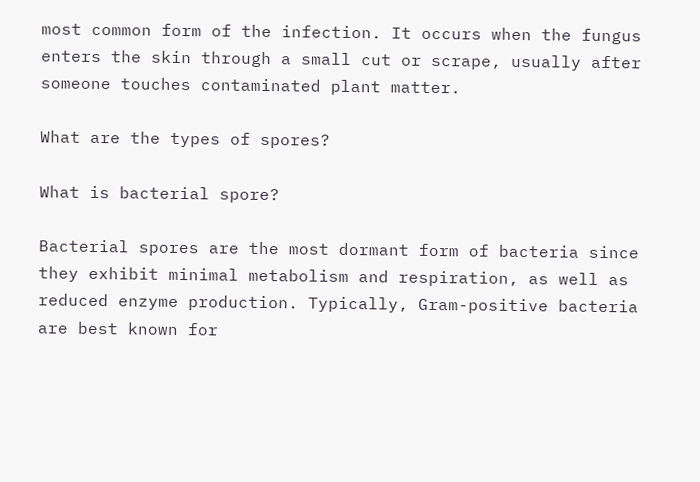most common form of the infection. It occurs when the fungus enters the skin through a small cut or scrape, usually after someone touches contaminated plant matter.

What are the types of spores?

What is bacterial spore?

Bacterial spores are the most dormant form of bacteria since they exhibit minimal metabolism and respiration, as well as reduced enzyme production. Typically, Gram-positive bacteria are best known for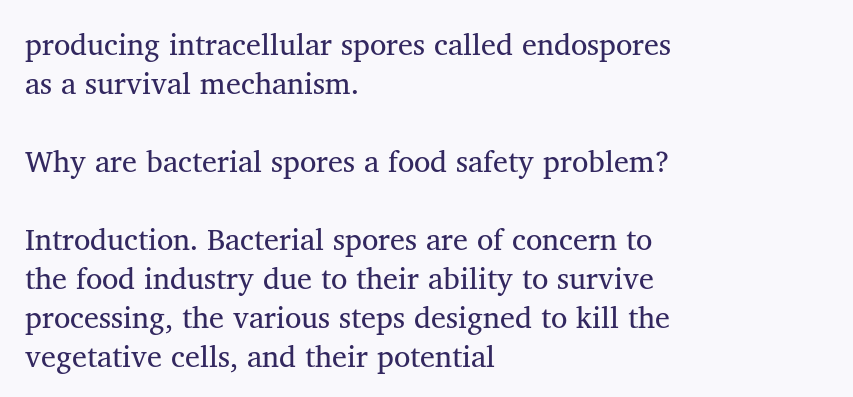producing intracellular spores called endospores as a survival mechanism.

Why are bacterial spores a food safety problem?

Introduction. Bacterial spores are of concern to the food industry due to their ability to survive processing, the various steps designed to kill the vegetative cells, and their potential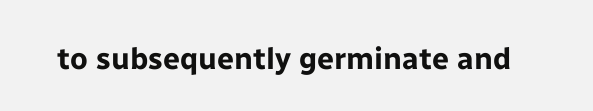to subsequently germinate and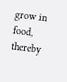grow in food, thereby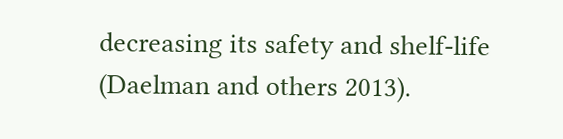decreasing its safety and shelf-life (Daelman and others 2013).